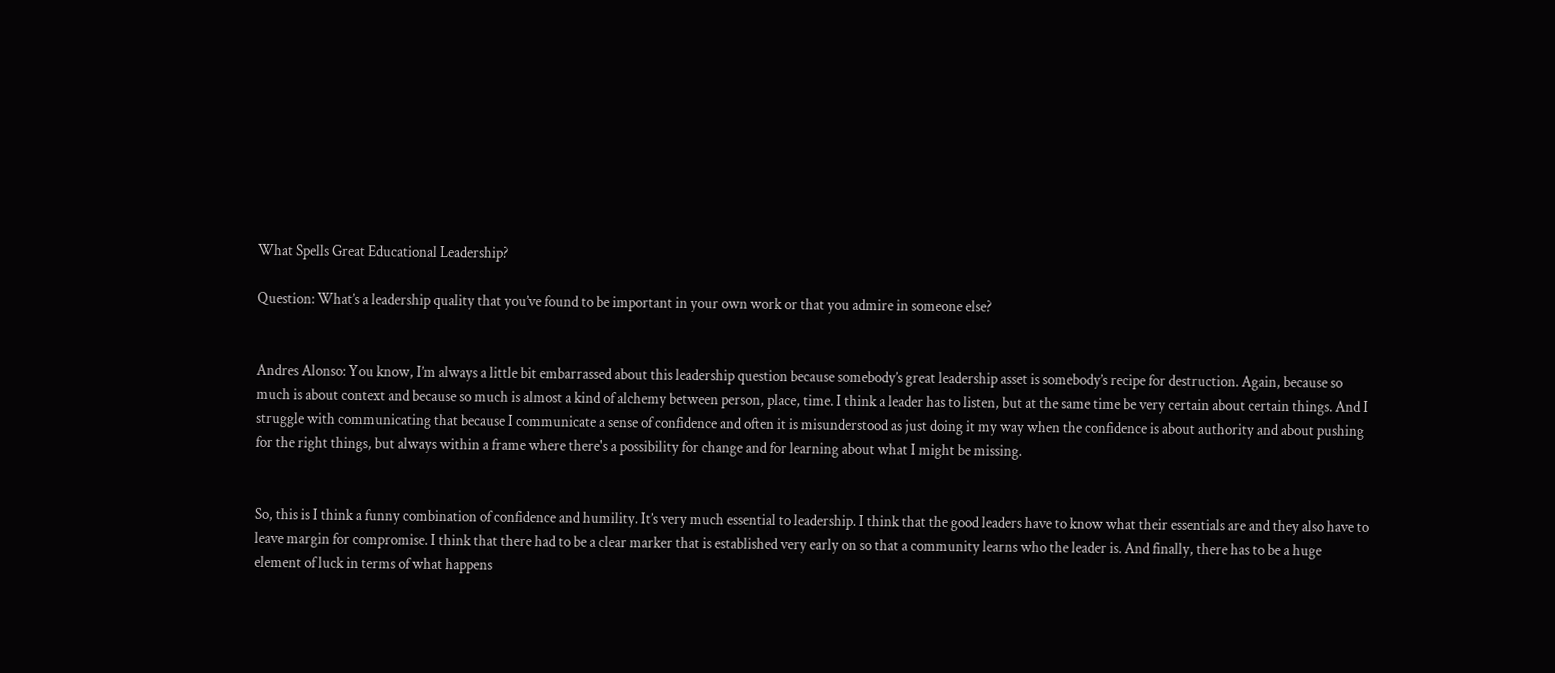What Spells Great Educational Leadership?

Question: What’s a leadership quality that you’ve found to be important in your own work or that you admire in someone else?


Andres Alonso: You know, I’m always a little bit embarrassed about this leadership question because somebody’s great leadership asset is somebody’s recipe for destruction. Again, because so much is about context and because so much is almost a kind of alchemy between person, place, time. I think a leader has to listen, but at the same time be very certain about certain things. And I struggle with communicating that because I communicate a sense of confidence and often it is misunderstood as just doing it my way when the confidence is about authority and about pushing for the right things, but always within a frame where there's a possibility for change and for learning about what I might be missing.


So, this is I think a funny combination of confidence and humility. It’s very much essential to leadership. I think that the good leaders have to know what their essentials are and they also have to leave margin for compromise. I think that there had to be a clear marker that is established very early on so that a community learns who the leader is. And finally, there has to be a huge element of luck in terms of what happens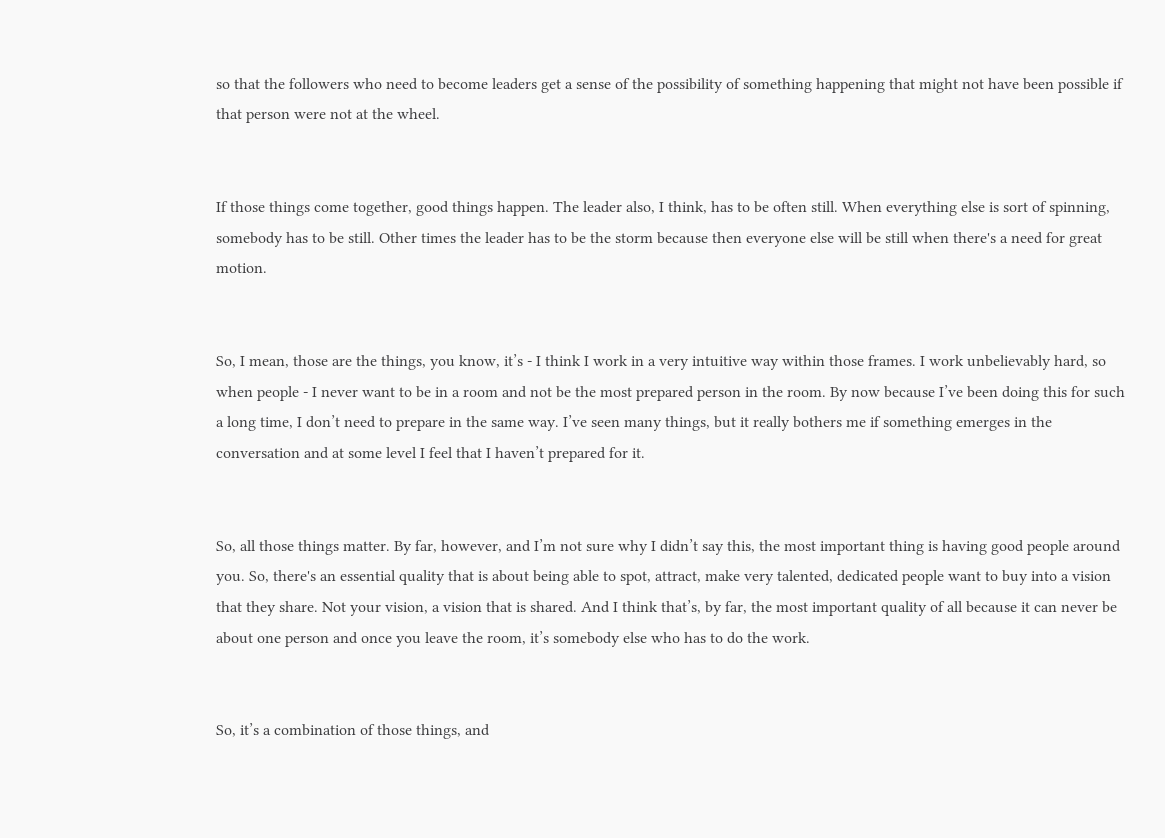so that the followers who need to become leaders get a sense of the possibility of something happening that might not have been possible if that person were not at the wheel.


If those things come together, good things happen. The leader also, I think, has to be often still. When everything else is sort of spinning, somebody has to be still. Other times the leader has to be the storm because then everyone else will be still when there's a need for great motion.


So, I mean, those are the things, you know, it’s - I think I work in a very intuitive way within those frames. I work unbelievably hard, so when people - I never want to be in a room and not be the most prepared person in the room. By now because I’ve been doing this for such a long time, I don’t need to prepare in the same way. I’ve seen many things, but it really bothers me if something emerges in the conversation and at some level I feel that I haven’t prepared for it.


So, all those things matter. By far, however, and I’m not sure why I didn’t say this, the most important thing is having good people around you. So, there's an essential quality that is about being able to spot, attract, make very talented, dedicated people want to buy into a vision that they share. Not your vision, a vision that is shared. And I think that’s, by far, the most important quality of all because it can never be about one person and once you leave the room, it’s somebody else who has to do the work.


So, it’s a combination of those things, and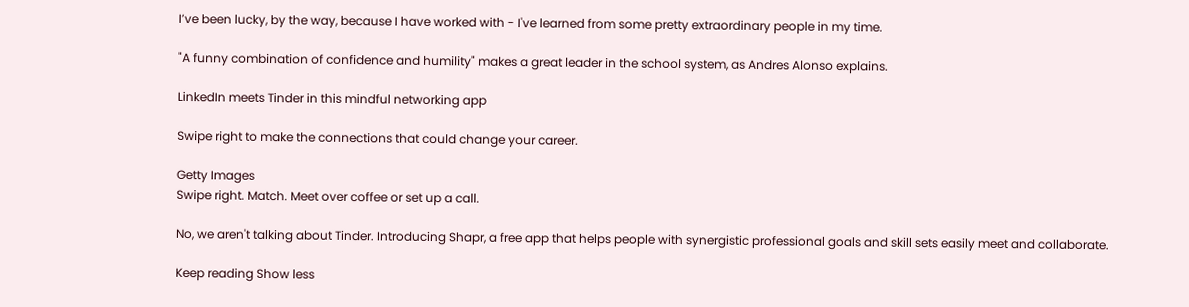I’ve been lucky, by the way, because I have worked with - I've learned from some pretty extraordinary people in my time.

"A funny combination of confidence and humility" makes a great leader in the school system, as Andres Alonso explains.

LinkedIn meets Tinder in this mindful networking app

Swipe right to make the connections that could change your career.

Getty Images
Swipe right. Match. Meet over coffee or set up a call.

No, we aren't talking about Tinder. Introducing Shapr, a free app that helps people with synergistic professional goals and skill sets easily meet and collaborate.

Keep reading Show less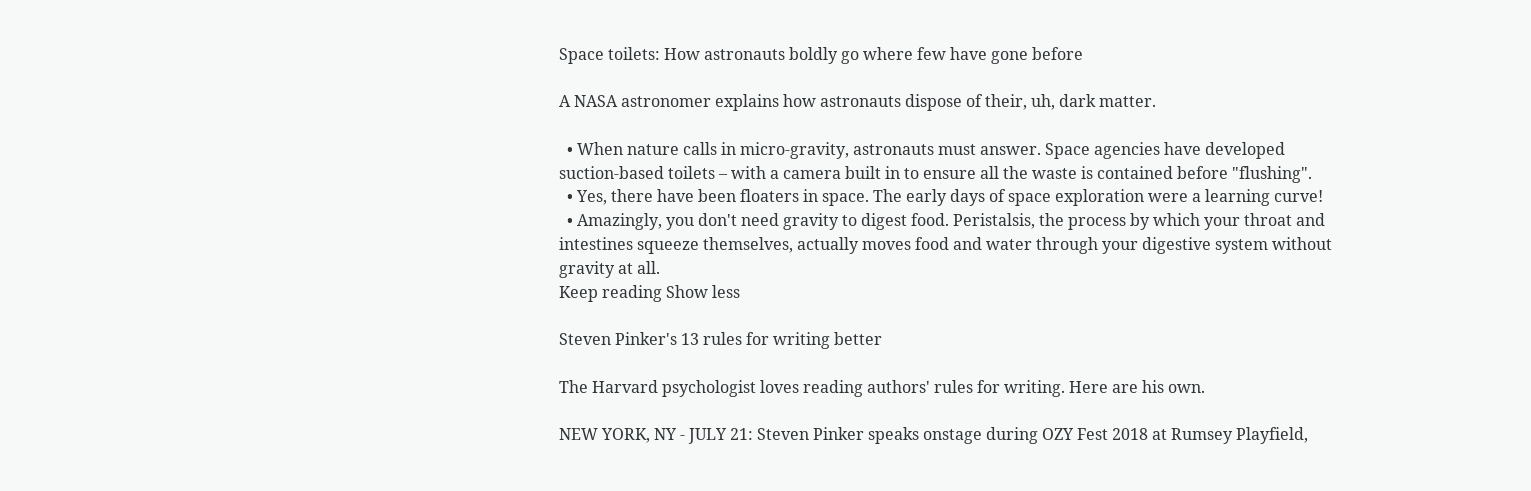Space toilets: How astronauts boldly go where few have gone before

A NASA astronomer explains how astronauts dispose of their, uh, dark matter.

  • When nature calls in micro-gravity, astronauts must answer. Space agencies have developed suction-based toilets – with a camera built in to ensure all the waste is contained before "flushing".
  • Yes, there have been floaters in space. The early days of space exploration were a learning curve!
  • Amazingly, you don't need gravity to digest food. Peristalsis, the process by which your throat and intestines squeeze themselves, actually moves food and water through your digestive system without gravity at all.
Keep reading Show less

Steven Pinker's 13 rules for writing better

The Harvard psychologist loves reading authors' rules for writing. Here are his own.

NEW YORK, NY - JULY 21: Steven Pinker speaks onstage during OZY Fest 2018 at Rumsey Playfield,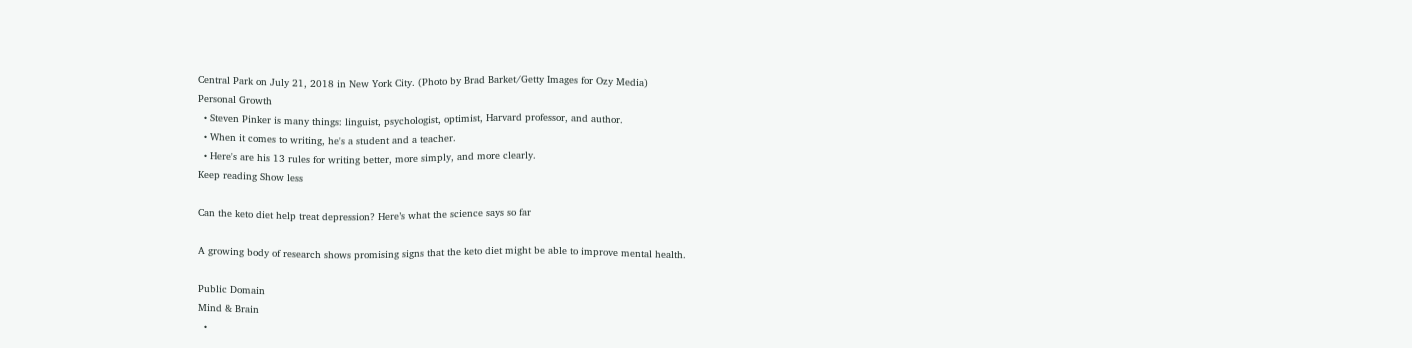Central Park on July 21, 2018 in New York City. (Photo by Brad Barket/Getty Images for Ozy Media)
Personal Growth
  • Steven Pinker is many things: linguist, psychologist, optimist, Harvard professor, and author.
  • When it comes to writing, he's a student and a teacher.
  • Here's are his 13 rules for writing better, more simply, and more clearly.
Keep reading Show less

Can the keto diet help treat depression? Here’s what the science says so far

A growing body of research shows promising signs that the keto diet might be able to improve mental health.

Public Domain
Mind & Brain
  •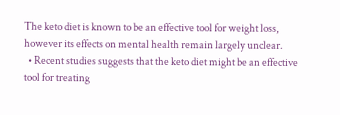The keto diet is known to be an effective tool for weight loss, however its effects on mental health remain largely unclear.
  • Recent studies suggests that the keto diet might be an effective tool for treating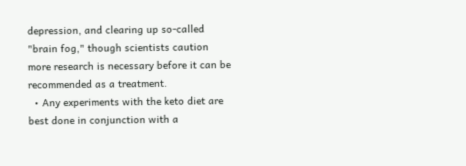depression, and clearing up so-called "brain fog," though scientists caution more research is necessary before it can be recommended as a treatment.
  • Any experiments with the keto diet are best done in conjunction with a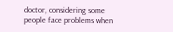doctor, considering some people face problems when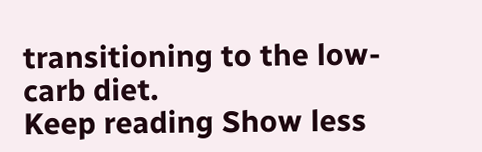transitioning to the low-carb diet.
Keep reading Show less